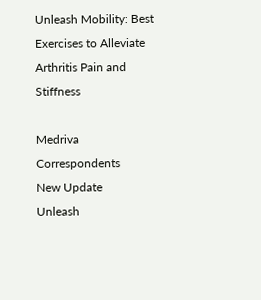Unleash Mobility: Best Exercises to Alleviate Arthritis Pain and Stiffness

Medriva Correspondents
New Update
Unleash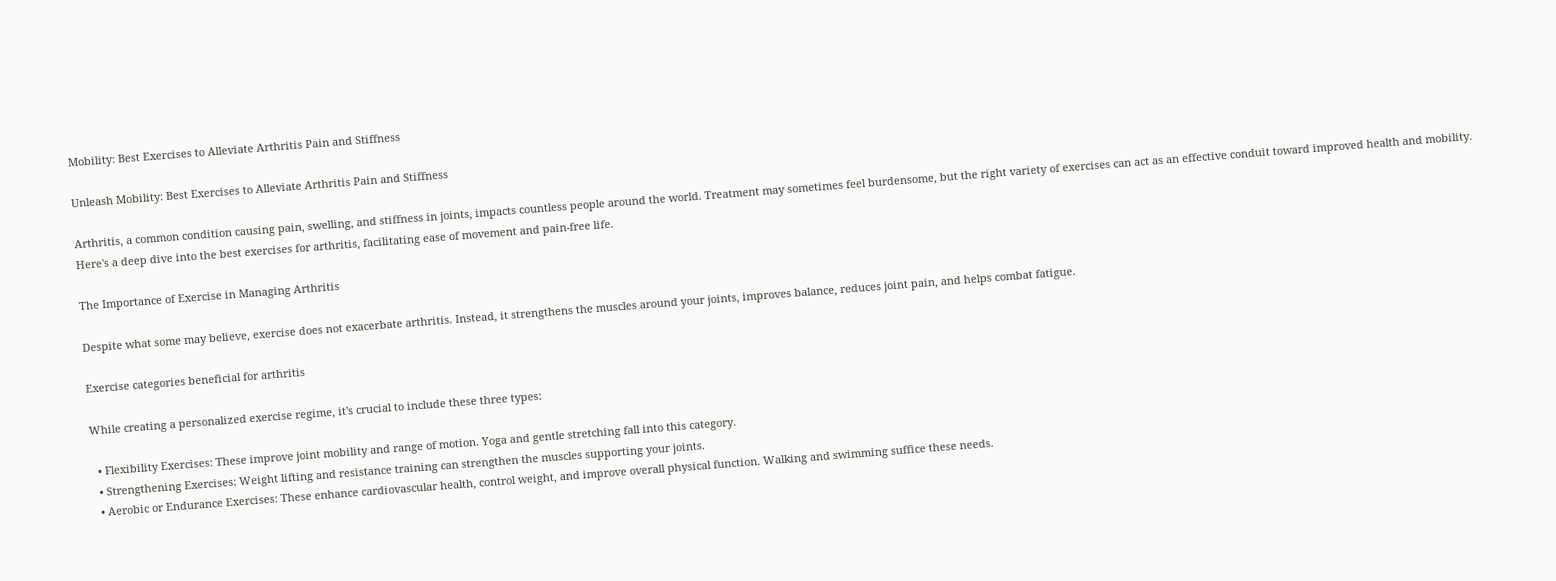Mobility: Best Exercises to Alleviate Arthritis Pain and Stiffness

Unleash Mobility: Best Exercises to Alleviate Arthritis Pain and Stiffness

Arthritis, a common condition causing pain, swelling, and stiffness in joints, impacts countless people around the world. Treatment may sometimes feel burdensome, but the right variety of exercises can act as an effective conduit toward improved health and mobility. Here's a deep dive into the best exercises for arthritis, facilitating ease of movement and pain-free life.

The Importance of Exercise in Managing Arthritis

Despite what some may believe, exercise does not exacerbate arthritis. Instead, it strengthens the muscles around your joints, improves balance, reduces joint pain, and helps combat fatigue.

Exercise categories beneficial for arthritis

While creating a personalized exercise regime, it's crucial to include these three types:

  • Flexibility Exercises: These improve joint mobility and range of motion. Yoga and gentle stretching fall into this category.
  • Strengthening Exercises: Weight lifting and resistance training can strengthen the muscles supporting your joints.
  • Aerobic or Endurance Exercises: These enhance cardiovascular health, control weight, and improve overall physical function. Walking and swimming suffice these needs.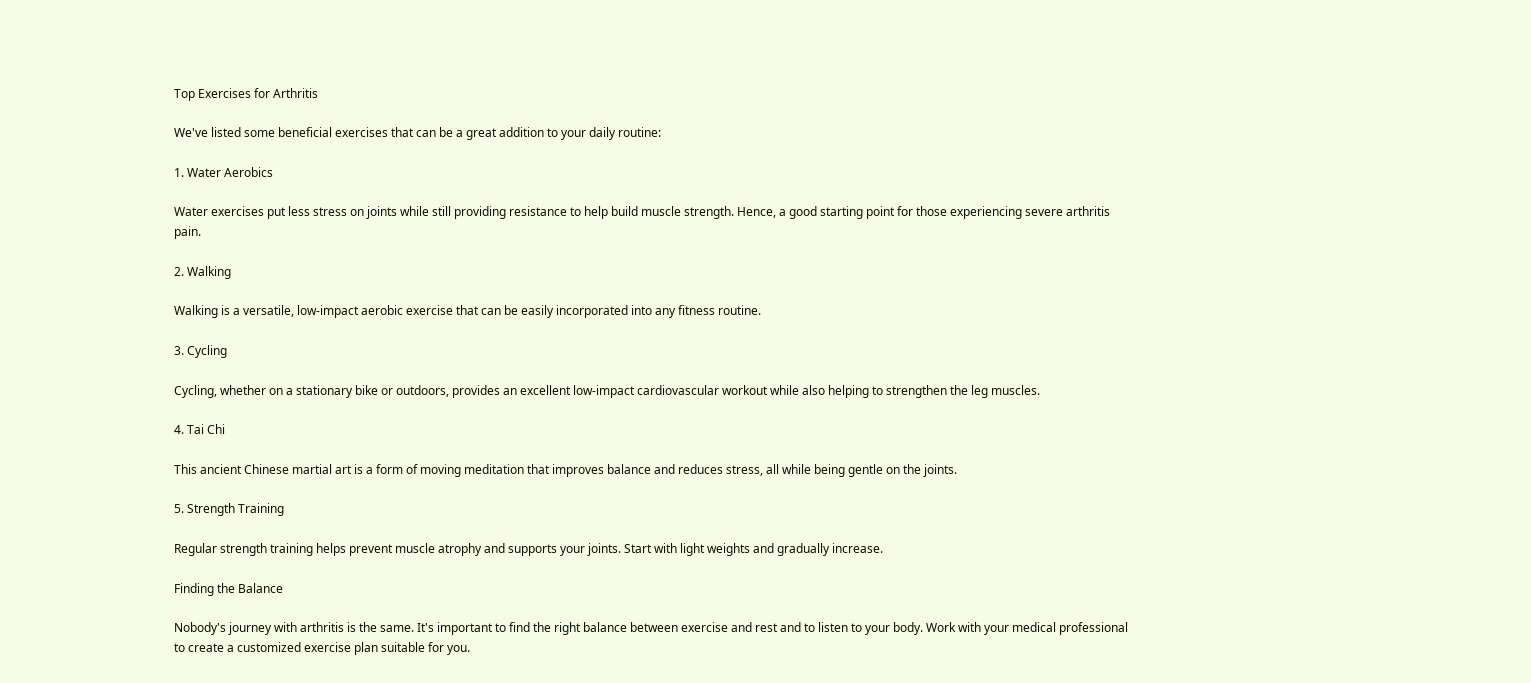Top Exercises for Arthritis

We've listed some beneficial exercises that can be a great addition to your daily routine:

1. Water Aerobics

Water exercises put less stress on joints while still providing resistance to help build muscle strength. Hence, a good starting point for those experiencing severe arthritis pain.

2. Walking

Walking is a versatile, low-impact aerobic exercise that can be easily incorporated into any fitness routine.

3. Cycling

Cycling, whether on a stationary bike or outdoors, provides an excellent low-impact cardiovascular workout while also helping to strengthen the leg muscles.

4. Tai Chi

This ancient Chinese martial art is a form of moving meditation that improves balance and reduces stress, all while being gentle on the joints.

5. Strength Training

Regular strength training helps prevent muscle atrophy and supports your joints. Start with light weights and gradually increase.

Finding the Balance

Nobody's journey with arthritis is the same. It's important to find the right balance between exercise and rest and to listen to your body. Work with your medical professional to create a customized exercise plan suitable for you.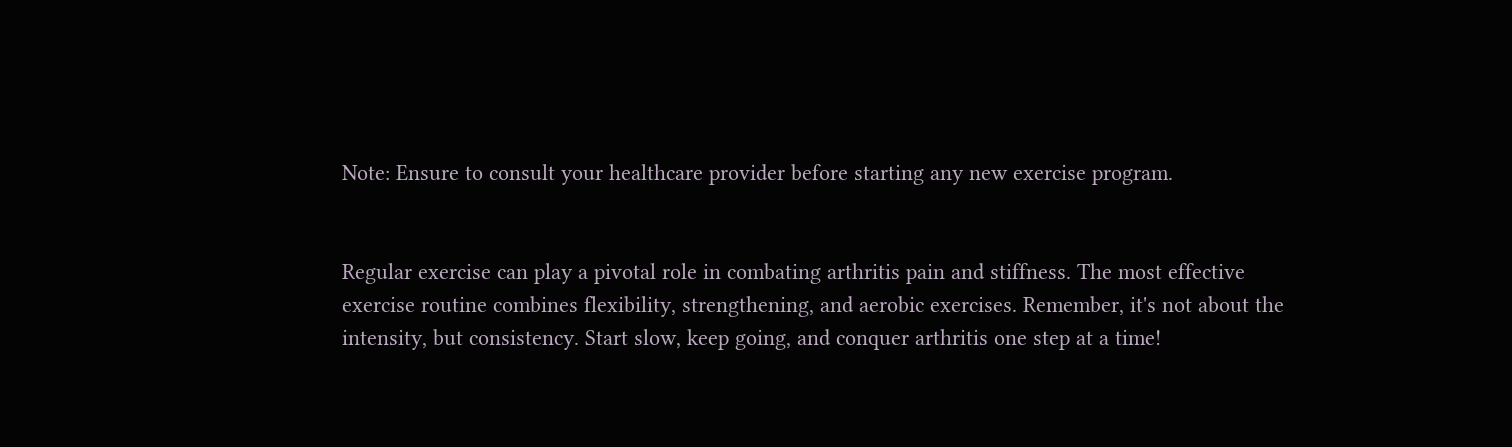Note: Ensure to consult your healthcare provider before starting any new exercise program.


Regular exercise can play a pivotal role in combating arthritis pain and stiffness. The most effective exercise routine combines flexibility, strengthening, and aerobic exercises. Remember, it's not about the intensity, but consistency. Start slow, keep going, and conquer arthritis one step at a time!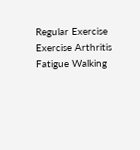Regular Exercise Exercise Arthritis Fatigue Walking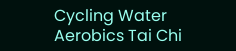Cycling Water Aerobics Tai Chi